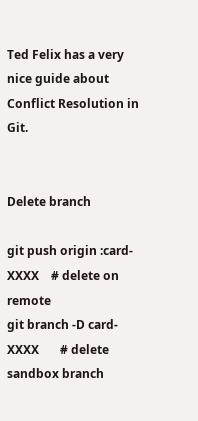Ted Felix has a very nice guide about Conflict Resolution in Git.


Delete branch

git push origin :card-XXXX    # delete on remote
git branch -D card-XXXX       # delete sandbox branch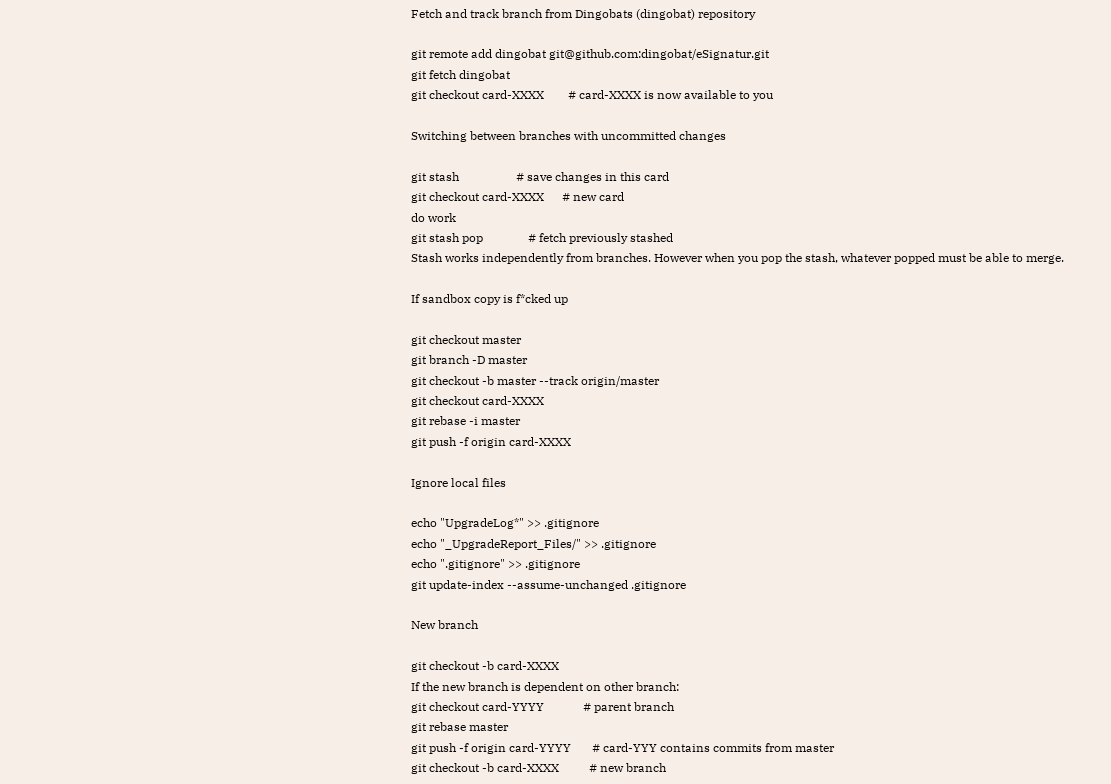Fetch and track branch from Dingobats (dingobat) repository

git remote add dingobat git@github.com:dingobat/eSignatur.git
git fetch dingobat
git checkout card-XXXX        # card-XXXX is now available to you

Switching between branches with uncommitted changes

git stash                   # save changes in this card
git checkout card-XXXX      # new card
do work
git stash pop               # fetch previously stashed
Stash works independently from branches. However when you pop the stash, whatever popped must be able to merge.

If sandbox copy is f*cked up

git checkout master
git branch -D master
git checkout -b master --track origin/master
git checkout card-XXXX
git rebase -i master
git push -f origin card-XXXX

Ignore local files

echo "UpgradeLog*" >> .gitignore
echo "_UpgradeReport_Files/" >> .gitignore
echo ".gitignore" >> .gitignore
git update-index --assume-unchanged .gitignore

New branch

git checkout -b card-XXXX
If the new branch is dependent on other branch:
git checkout card-YYYY             # parent branch
git rebase master
git push -f origin card-YYYY       # card-YYY contains commits from master
git checkout -b card-XXXX          # new branch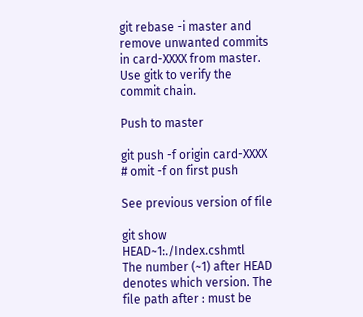git rebase -i master and remove unwanted commits in card-XXXX from master. Use gitk to verify the commit chain.

Push to master

git push -f origin card-XXXX       # omit -f on first push

See previous version of file

git show HEAD~1:./Index.cshmtl
The number (~1) after HEAD denotes which version. The file path after : must be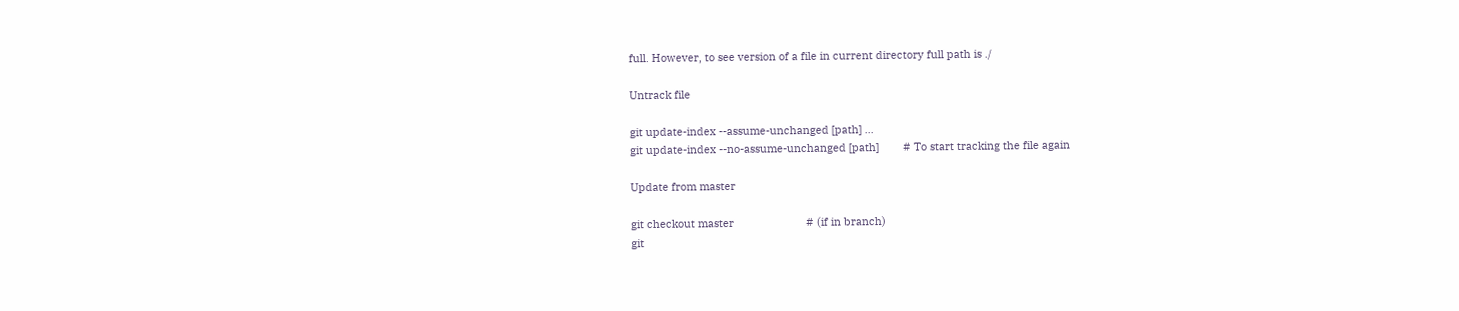full. However, to see version of a file in current directory full path is ./

Untrack file

git update-index --assume-unchanged [path] ...
git update-index --no-assume-unchanged [path]        # To start tracking the file again

Update from master

git checkout master                        # (if in branch)
git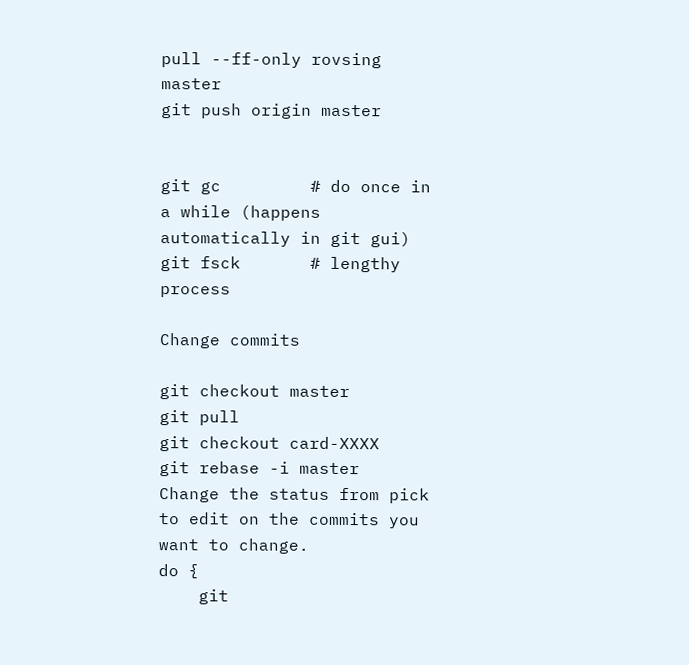pull --ff-only rovsing master
git push origin master


git gc         # do once in a while (happens automatically in git gui)
git fsck       # lengthy process

Change commits

git checkout master
git pull
git checkout card-XXXX
git rebase -i master
Change the status from pick to edit on the commits you want to change.
do {
    git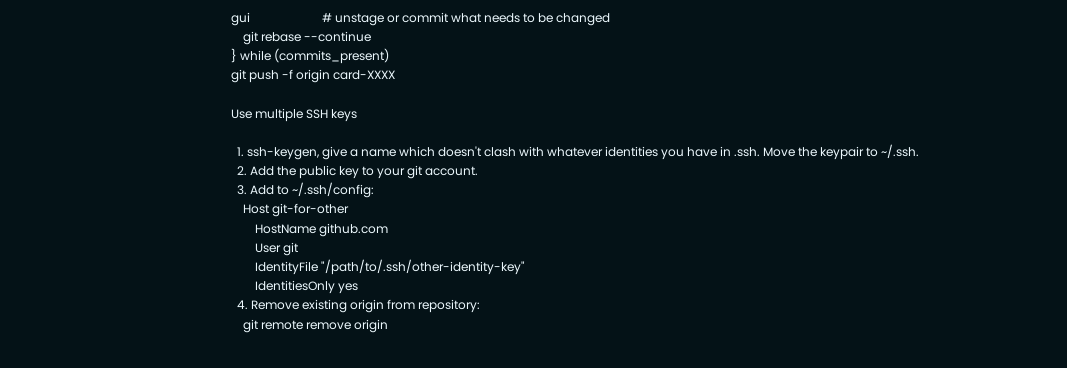gui                        # unstage or commit what needs to be changed
    git rebase --continue
} while (commits_present)
git push -f origin card-XXXX

Use multiple SSH keys

  1. ssh-keygen, give a name which doesn't clash with whatever identities you have in .ssh. Move the keypair to ~/.ssh.
  2. Add the public key to your git account.
  3. Add to ~/.ssh/config:
    Host git-for-other
        HostName github.com
        User git
        IdentityFile "/path/to/.ssh/other-identity-key"
        IdentitiesOnly yes
  4. Remove existing origin from repository:
    git remote remove origin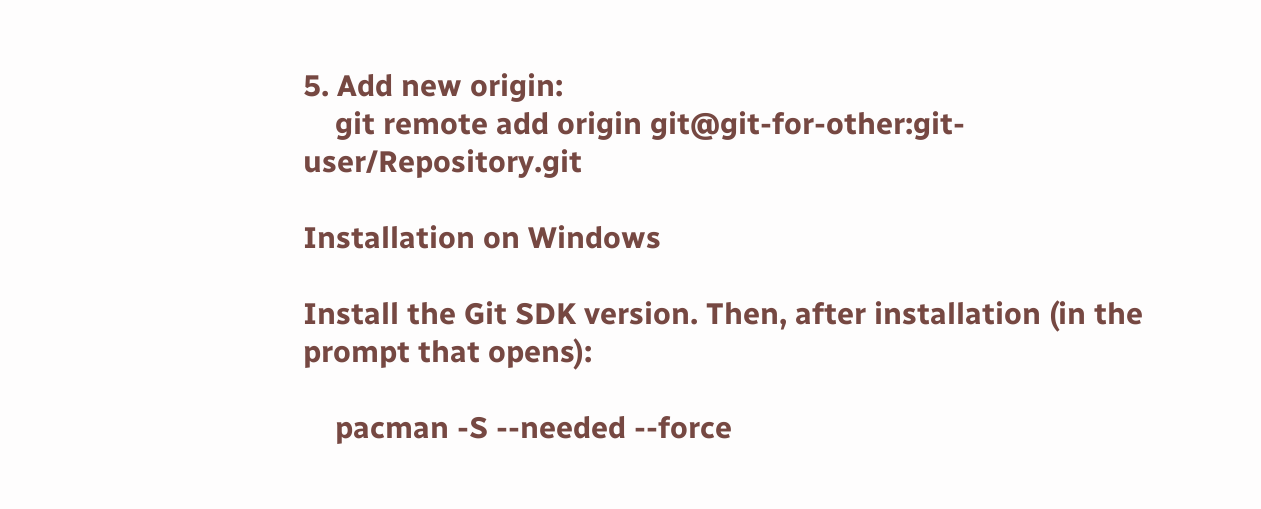5. Add new origin:
    git remote add origin git@git-for-other:git-user/Repository.git

Installation on Windows

Install the Git SDK version. Then, after installation (in the prompt that opens):

    pacman -S --needed --force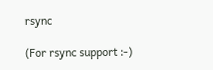rsync

(For rsync support :-)